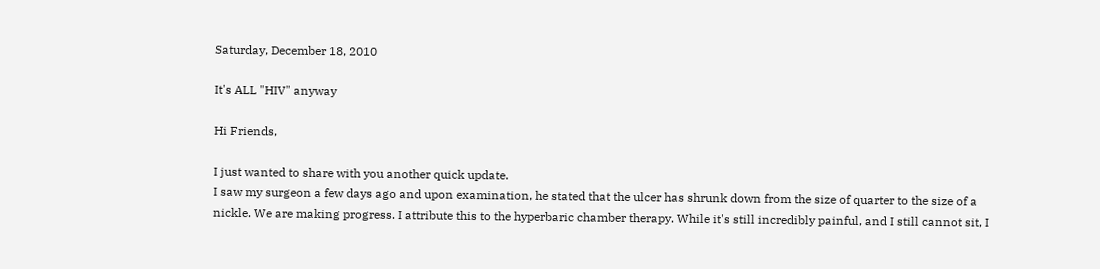Saturday, December 18, 2010

It's ALL "HIV" anyway

Hi Friends,

I just wanted to share with you another quick update.
I saw my surgeon a few days ago and upon examination, he stated that the ulcer has shrunk down from the size of quarter to the size of a nickle. We are making progress. I attribute this to the hyperbaric chamber therapy. While it's still incredibly painful, and I still cannot sit, I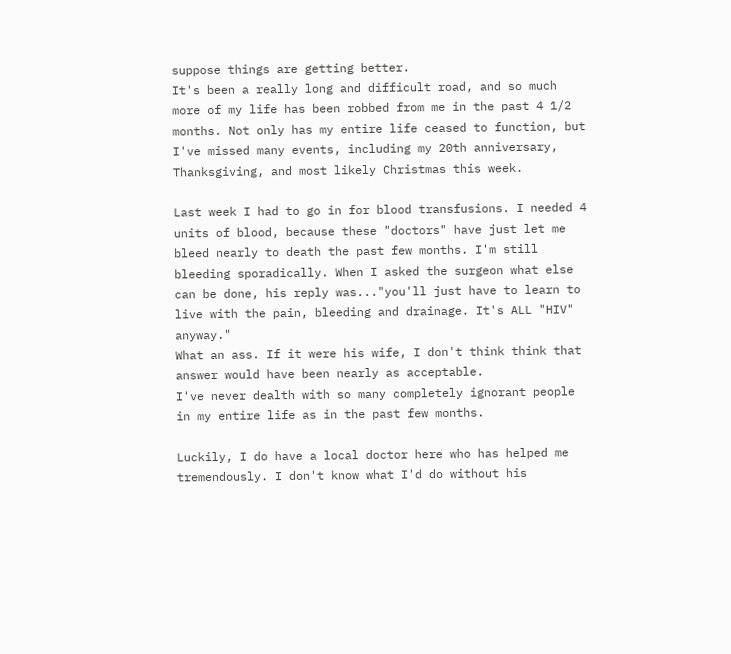suppose things are getting better.
It's been a really long and difficult road, and so much more of my life has been robbed from me in the past 4 1/2 months. Not only has my entire life ceased to function, but I've missed many events, including my 20th anniversary, Thanksgiving, and most likely Christmas this week.

Last week I had to go in for blood transfusions. I needed 4 units of blood, because these "doctors" have just let me bleed nearly to death the past few months. I'm still bleeding sporadically. When I asked the surgeon what else can be done, his reply was..."you'll just have to learn to live with the pain, bleeding and drainage. It's ALL "HIV" anyway."
What an ass. If it were his wife, I don't think think that answer would have been nearly as acceptable.
I've never dealth with so many completely ignorant people in my entire life as in the past few months.

Luckily, I do have a local doctor here who has helped me tremendously. I don't know what I'd do without his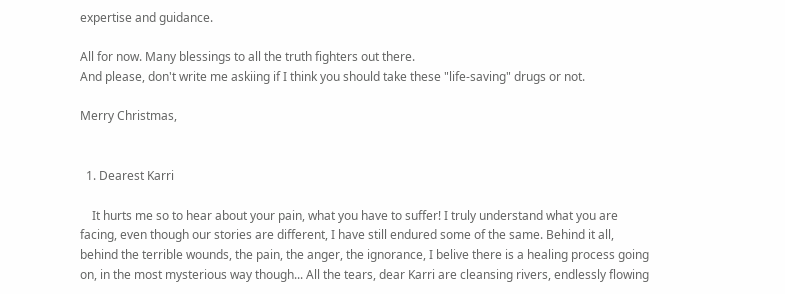expertise and guidance.

All for now. Many blessings to all the truth fighters out there.
And please, don't write me askiing if I think you should take these "life-saving" drugs or not.

Merry Christmas,


  1. Dearest Karri

    It hurts me so to hear about your pain, what you have to suffer! I truly understand what you are facing, even though our stories are different, I have still endured some of the same. Behind it all, behind the terrible wounds, the pain, the anger, the ignorance, I belive there is a healing process going on, in the most mysterious way though... All the tears, dear Karri are cleansing rivers, endlessly flowing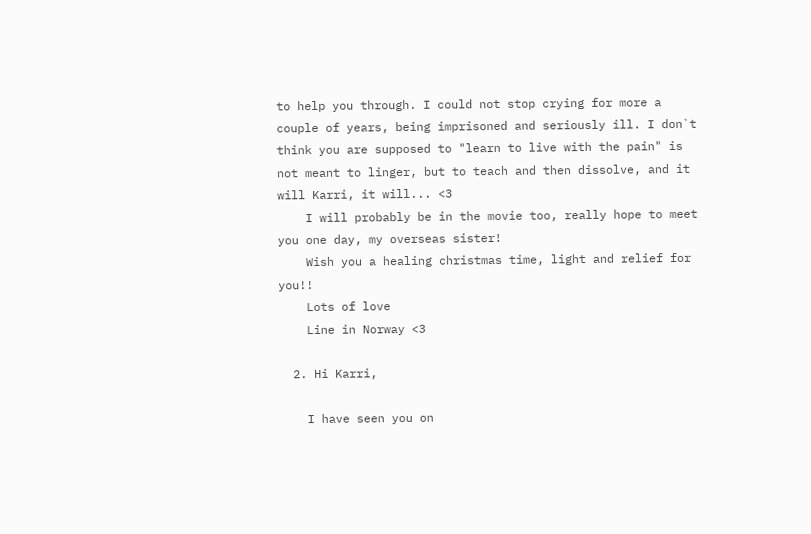to help you through. I could not stop crying for more a couple of years, being imprisoned and seriously ill. I don`t think you are supposed to "learn to live with the pain" is not meant to linger, but to teach and then dissolve, and it will Karri, it will... <3
    I will probably be in the movie too, really hope to meet you one day, my overseas sister!
    Wish you a healing christmas time, light and relief for you!!
    Lots of love
    Line in Norway <3

  2. Hi Karri,

    I have seen you on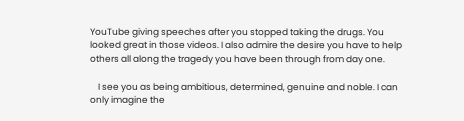YouTube giving speeches after you stopped taking the drugs. You looked great in those videos. I also admire the desire you have to help others all along the tragedy you have been through from day one.

    I see you as being ambitious, determined, genuine and noble. I can only imagine the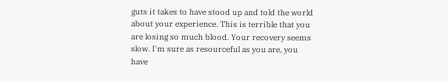guts it takes to have stood up and told the world about your experience. This is terrible that you are losing so much blood. Your recovery seems slow. I'm sure as resourceful as you are, you have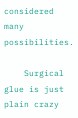considered many possibilities.

    Surgical glue is just plain crazy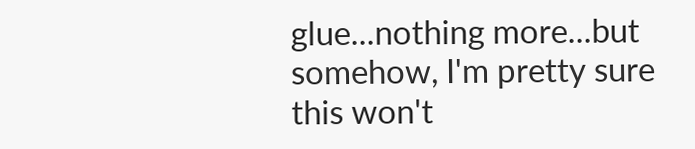glue...nothing more...but somehow, I'm pretty sure this won't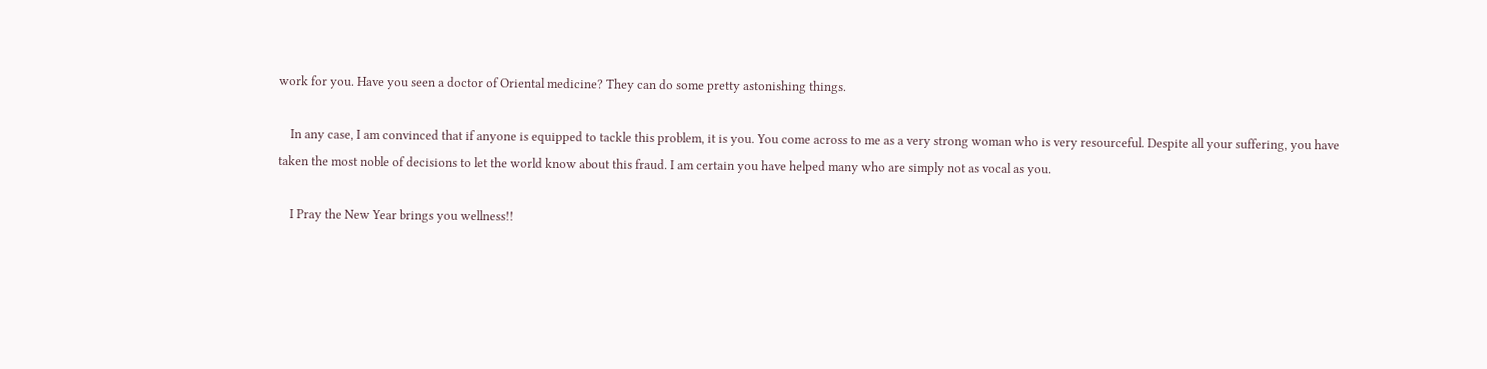work for you. Have you seen a doctor of Oriental medicine? They can do some pretty astonishing things.

    In any case, I am convinced that if anyone is equipped to tackle this problem, it is you. You come across to me as a very strong woman who is very resourceful. Despite all your suffering, you have taken the most noble of decisions to let the world know about this fraud. I am certain you have helped many who are simply not as vocal as you.

    I Pray the New Year brings you wellness!!